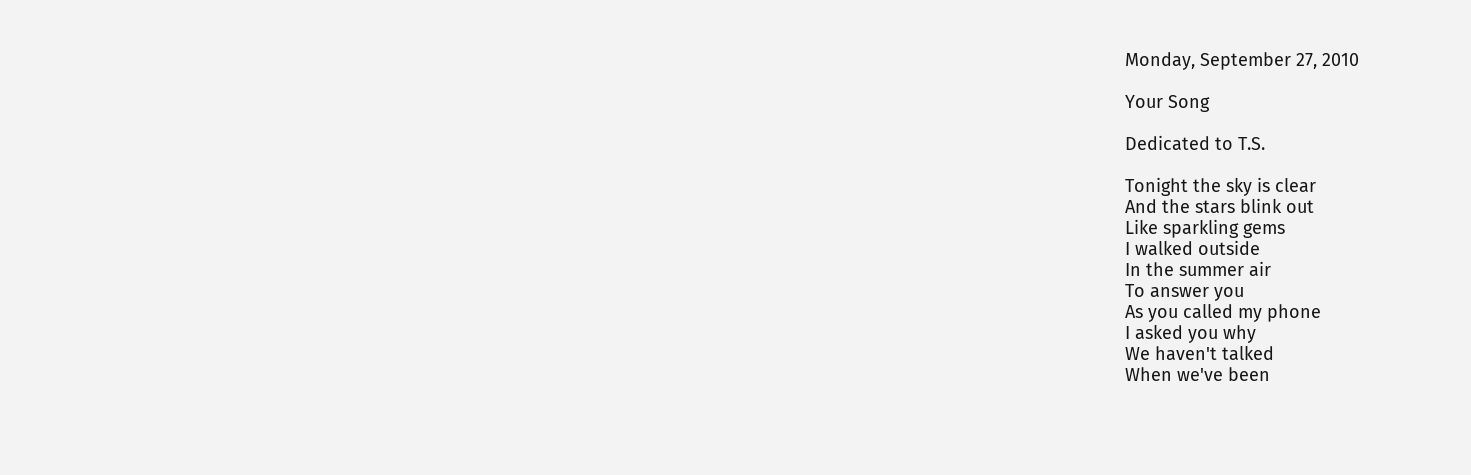Monday, September 27, 2010

Your Song

Dedicated to T.S.

Tonight the sky is clear
And the stars blink out
Like sparkling gems
I walked outside
In the summer air
To answer you
As you called my phone
I asked you why
We haven't talked
When we've been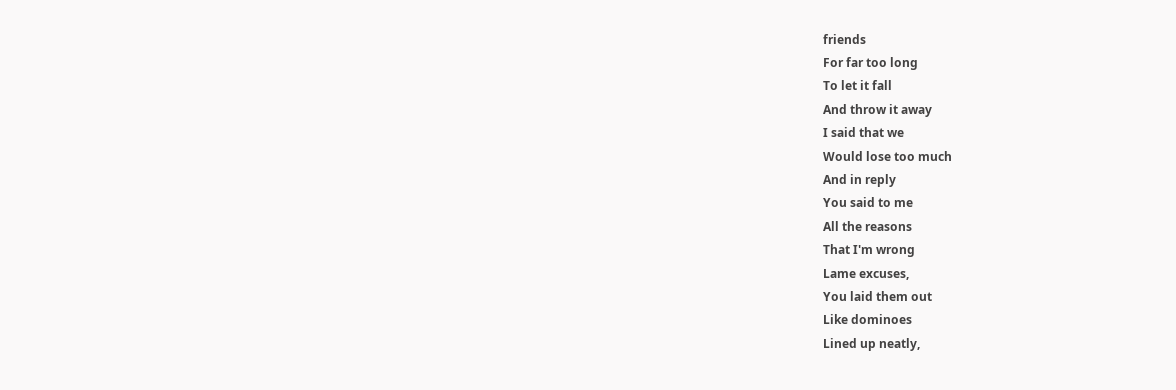friends
For far too long
To let it fall
And throw it away
I said that we
Would lose too much
And in reply
You said to me
All the reasons
That I'm wrong
Lame excuses,
You laid them out
Like dominoes
Lined up neatly,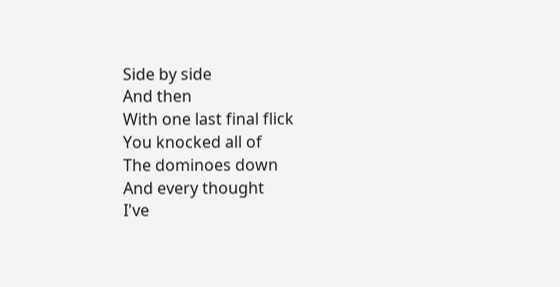Side by side
And then
With one last final flick
You knocked all of
The dominoes down
And every thought
I've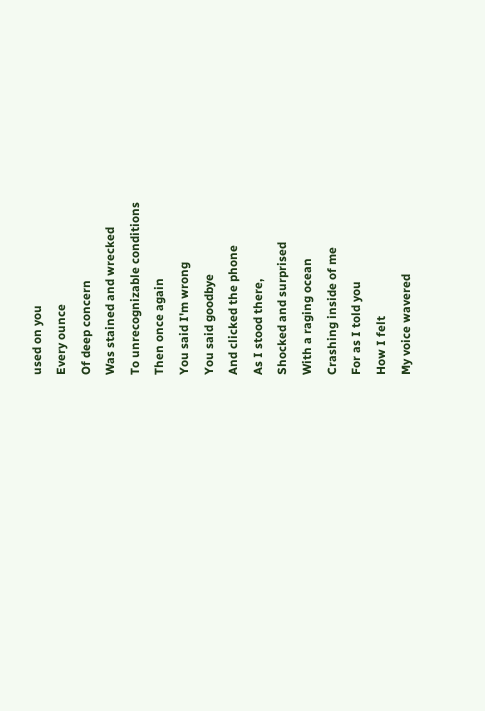used on you
Every ounce
Of deep concern
Was stained and wrecked
To unrecognizable conditions
Then once again
You said I'm wrong
You said goodbye
And clicked the phone
As I stood there,
Shocked and surprised
With a raging ocean
Crashing inside of me
For as I told you
How I felt
My voice wavered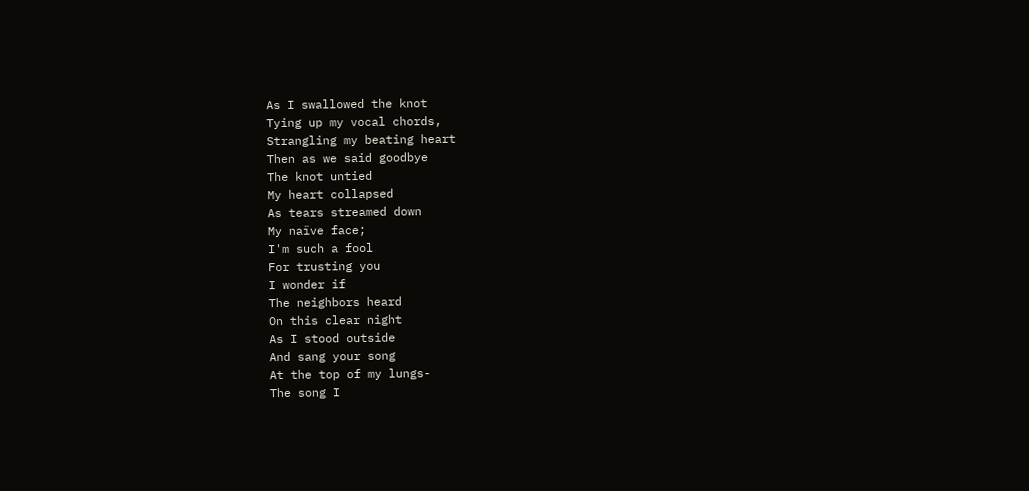As I swallowed the knot
Tying up my vocal chords,
Strangling my beating heart
Then as we said goodbye
The knot untied
My heart collapsed
As tears streamed down
My naïve face;
I'm such a fool
For trusting you
I wonder if
The neighbors heard
On this clear night
As I stood outside
And sang your song
At the top of my lungs-
The song I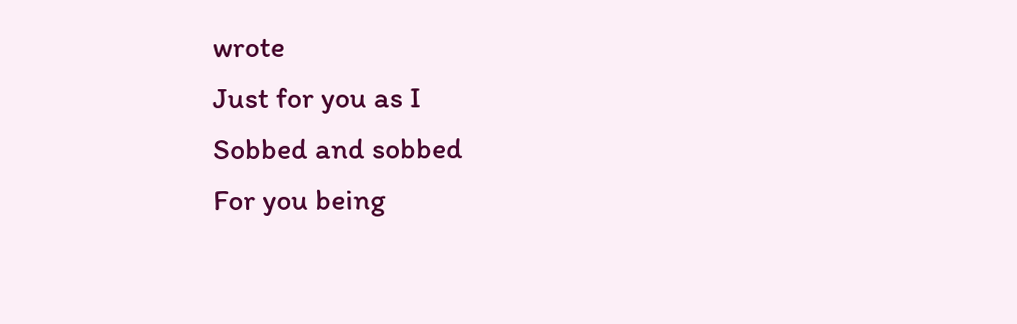wrote
Just for you as I
Sobbed and sobbed
For you being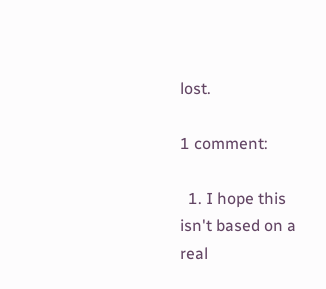lost.

1 comment:

  1. I hope this isn't based on a real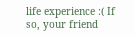life experience :( If so, your friend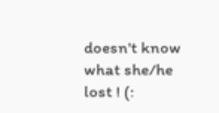doesn't know what she/he lost ! (: